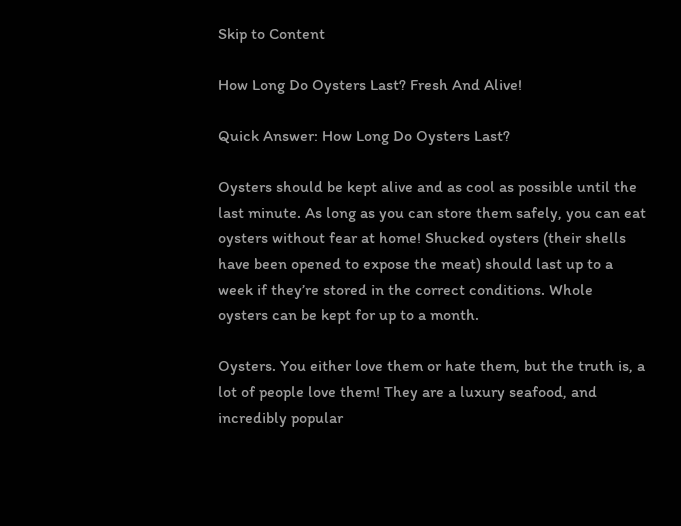Skip to Content

How Long Do Oysters Last? Fresh And Alive!

Quick Answer: How Long Do Oysters Last?

Oysters should be kept alive and as cool as possible until the last minute. As long as you can store them safely, you can eat oysters without fear at home! Shucked oysters (their shells have been opened to expose the meat) should last up to a week if they’re stored in the correct conditions. Whole oysters can be kept for up to a month.

Oysters. You either love them or hate them, but the truth is, a lot of people love them! They are a luxury seafood, and incredibly popular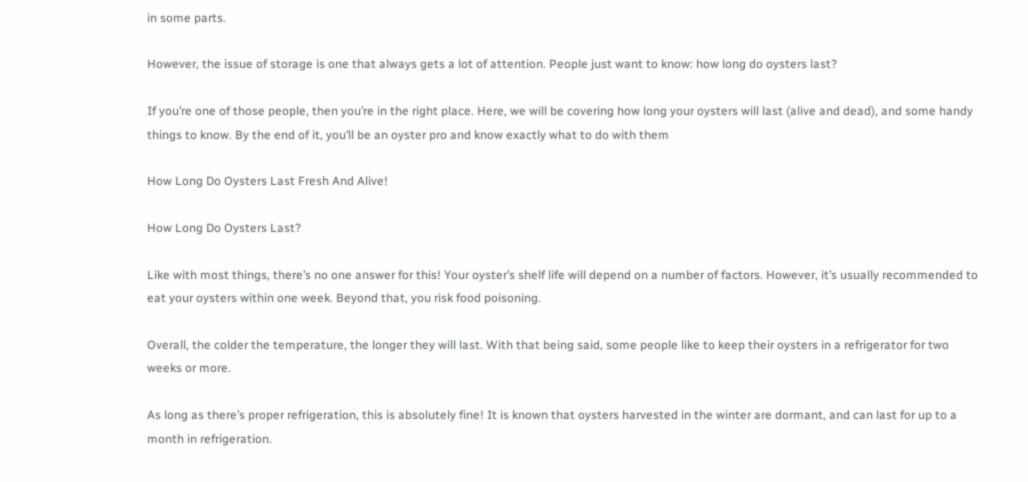in some parts.

However, the issue of storage is one that always gets a lot of attention. People just want to know: how long do oysters last?

If you’re one of those people, then you’re in the right place. Here, we will be covering how long your oysters will last (alive and dead), and some handy things to know. By the end of it, you’ll be an oyster pro and know exactly what to do with them

How Long Do Oysters Last Fresh And Alive!

How Long Do Oysters Last?

Like with most things, there’s no one answer for this! Your oyster’s shelf life will depend on a number of factors. However, it’s usually recommended to eat your oysters within one week. Beyond that, you risk food poisoning.

Overall, the colder the temperature, the longer they will last. With that being said, some people like to keep their oysters in a refrigerator for two weeks or more.

As long as there’s proper refrigeration, this is absolutely fine! It is known that oysters harvested in the winter are dormant, and can last for up to a month in refrigeration.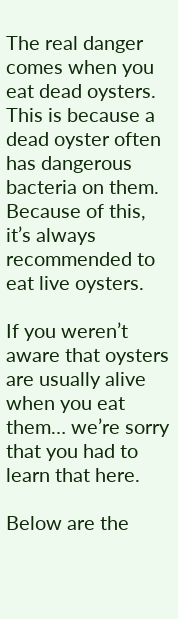The real danger comes when you eat dead oysters. This is because a dead oyster often has dangerous bacteria on them. Because of this, it’s always recommended to eat live oysters.

If you weren’t aware that oysters are usually alive when you eat them… we’re sorry that you had to learn that here.

Below are the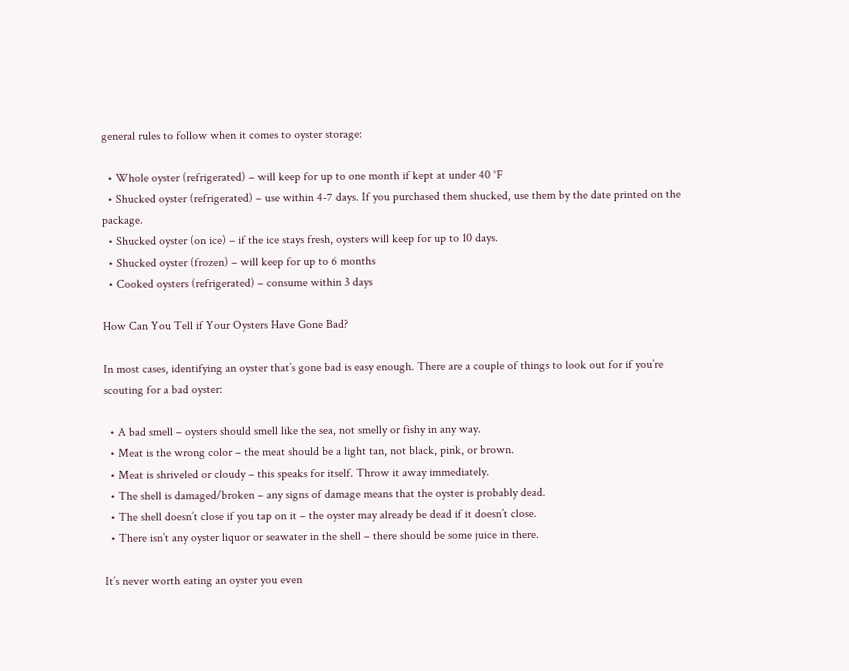general rules to follow when it comes to oyster storage:

  • Whole oyster (refrigerated) – will keep for up to one month if kept at under 40 °F
  • Shucked oyster (refrigerated) – use within 4-7 days. If you purchased them shucked, use them by the date printed on the package.
  • Shucked oyster (on ice) – if the ice stays fresh, oysters will keep for up to 10 days.
  • Shucked oyster (frozen) – will keep for up to 6 months
  • Cooked oysters (refrigerated) – consume within 3 days

How Can You Tell if Your Oysters Have Gone Bad?

In most cases, identifying an oyster that’s gone bad is easy enough. There are a couple of things to look out for if you’re scouting for a bad oyster:

  • A bad smell – oysters should smell like the sea, not smelly or fishy in any way.
  • Meat is the wrong color – the meat should be a light tan, not black, pink, or brown.
  • Meat is shriveled or cloudy – this speaks for itself. Throw it away immediately.
  • The shell is damaged/broken – any signs of damage means that the oyster is probably dead.
  • The shell doesn’t close if you tap on it – the oyster may already be dead if it doesn’t close.
  • There isn’t any oyster liquor or seawater in the shell – there should be some juice in there.

It’s never worth eating an oyster you even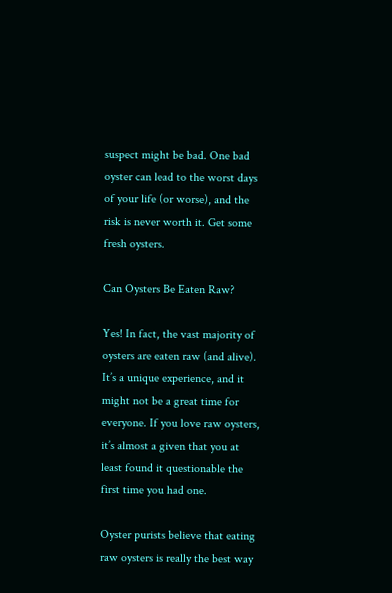suspect might be bad. One bad oyster can lead to the worst days of your life (or worse), and the risk is never worth it. Get some fresh oysters.

Can Oysters Be Eaten Raw?

Yes! In fact, the vast majority of oysters are eaten raw (and alive). It’s a unique experience, and it might not be a great time for everyone. If you love raw oysters, it’s almost a given that you at least found it questionable the first time you had one.

Oyster purists believe that eating raw oysters is really the best way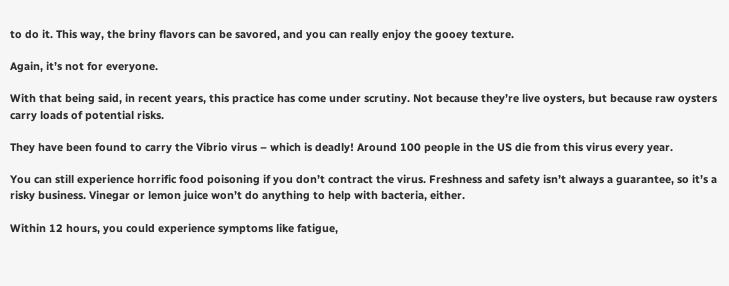to do it. This way, the briny flavors can be savored, and you can really enjoy the gooey texture.

Again, it’s not for everyone.

With that being said, in recent years, this practice has come under scrutiny. Not because they’re live oysters, but because raw oysters carry loads of potential risks.

They have been found to carry the Vibrio virus – which is deadly! Around 100 people in the US die from this virus every year.

You can still experience horrific food poisoning if you don’t contract the virus. Freshness and safety isn’t always a guarantee, so it’s a risky business. Vinegar or lemon juice won’t do anything to help with bacteria, either.

Within 12 hours, you could experience symptoms like fatigue,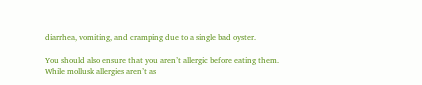diarrhea, vomiting, and cramping due to a single bad oyster.

You should also ensure that you aren’t allergic before eating them. While mollusk allergies aren’t as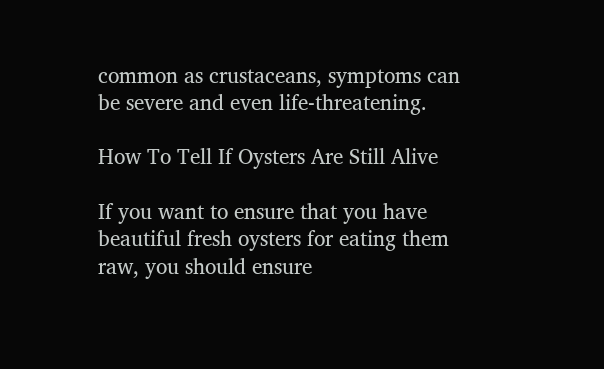common as crustaceans, symptoms can be severe and even life-threatening.

How To Tell If Oysters Are Still Alive

If you want to ensure that you have beautiful fresh oysters for eating them raw, you should ensure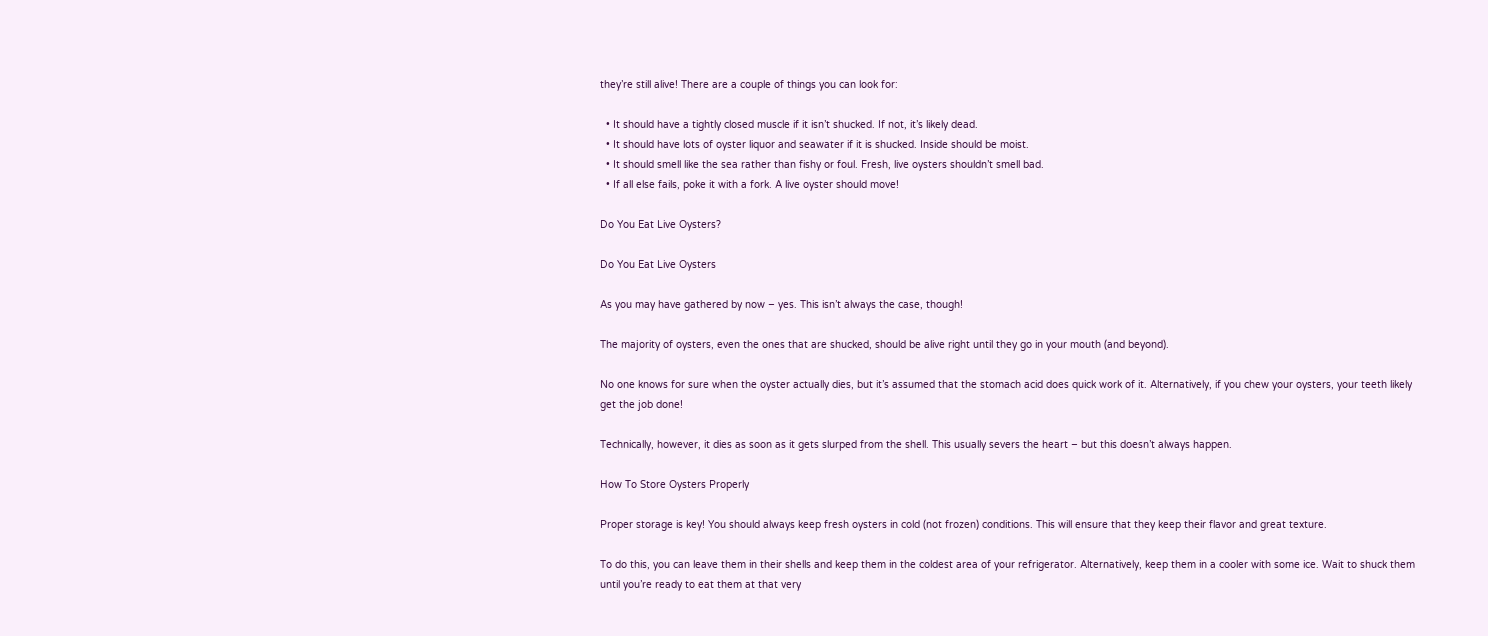they’re still alive! There are a couple of things you can look for:

  • It should have a tightly closed muscle if it isn’t shucked. If not, it’s likely dead.
  • It should have lots of oyster liquor and seawater if it is shucked. Inside should be moist.
  • It should smell like the sea rather than fishy or foul. Fresh, live oysters shouldn’t smell bad.
  • If all else fails, poke it with a fork. A live oyster should move!

Do You Eat Live Oysters?

Do You Eat Live Oysters

As you may have gathered by now – yes. This isn’t always the case, though!

The majority of oysters, even the ones that are shucked, should be alive right until they go in your mouth (and beyond).

No one knows for sure when the oyster actually dies, but it’s assumed that the stomach acid does quick work of it. Alternatively, if you chew your oysters, your teeth likely get the job done!

Technically, however, it dies as soon as it gets slurped from the shell. This usually severs the heart – but this doesn’t always happen.

How To Store Oysters Properly

Proper storage is key! You should always keep fresh oysters in cold (not frozen) conditions. This will ensure that they keep their flavor and great texture.

To do this, you can leave them in their shells and keep them in the coldest area of your refrigerator. Alternatively, keep them in a cooler with some ice. Wait to shuck them until you’re ready to eat them at that very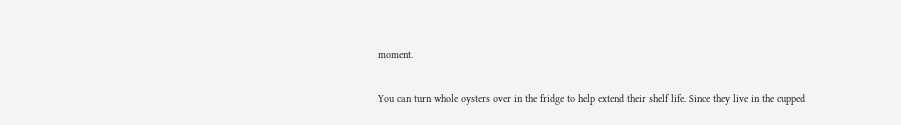moment.

You can turn whole oysters over in the fridge to help extend their shelf life. Since they live in the cupped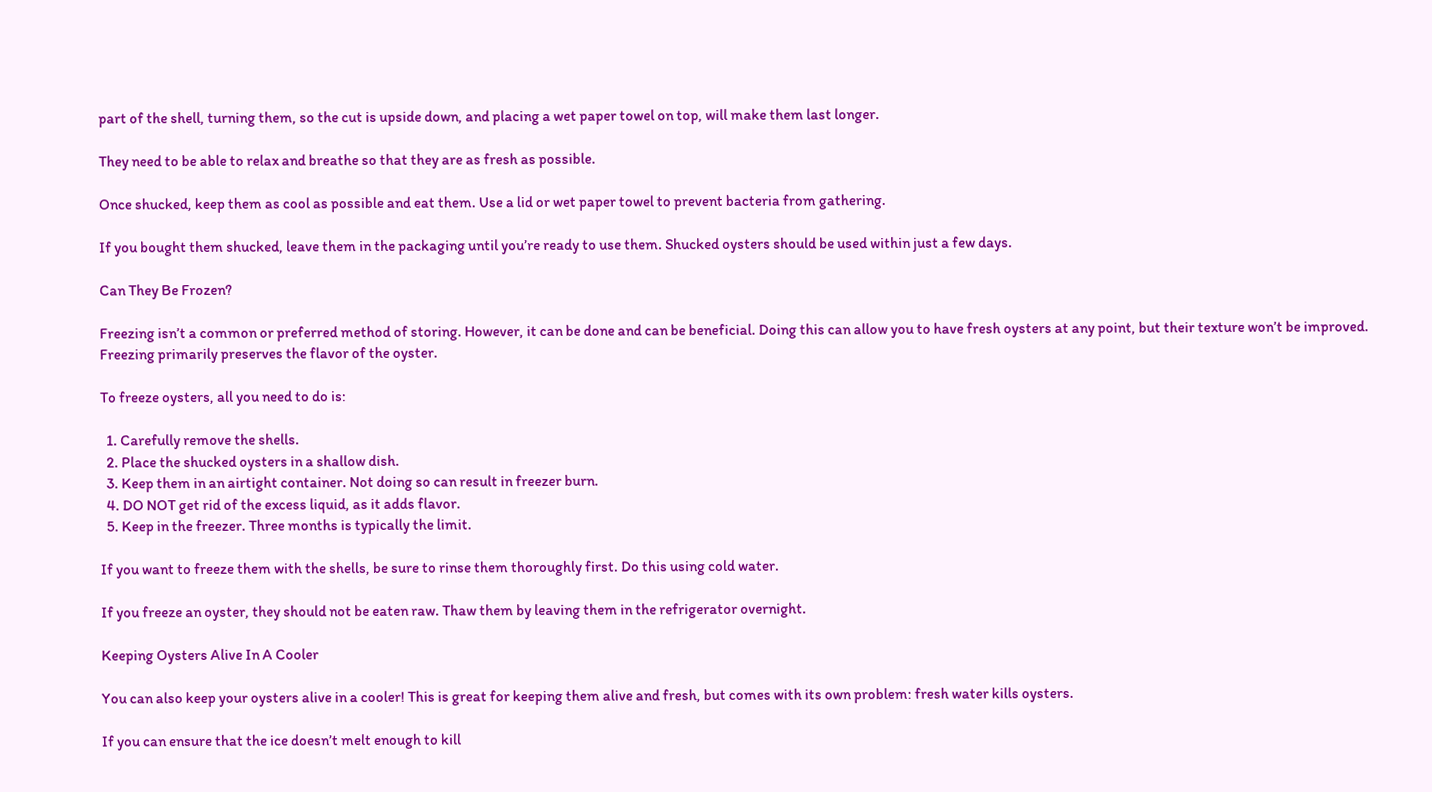part of the shell, turning them, so the cut is upside down, and placing a wet paper towel on top, will make them last longer.

They need to be able to relax and breathe so that they are as fresh as possible.

Once shucked, keep them as cool as possible and eat them. Use a lid or wet paper towel to prevent bacteria from gathering.

If you bought them shucked, leave them in the packaging until you’re ready to use them. Shucked oysters should be used within just a few days.

Can They Be Frozen?

Freezing isn’t a common or preferred method of storing. However, it can be done and can be beneficial. Doing this can allow you to have fresh oysters at any point, but their texture won’t be improved. Freezing primarily preserves the flavor of the oyster.

To freeze oysters, all you need to do is:

  1. Carefully remove the shells.
  2. Place the shucked oysters in a shallow dish.
  3. Keep them in an airtight container. Not doing so can result in freezer burn.
  4. DO NOT get rid of the excess liquid, as it adds flavor.
  5. Keep in the freezer. Three months is typically the limit.

If you want to freeze them with the shells, be sure to rinse them thoroughly first. Do this using cold water.

If you freeze an oyster, they should not be eaten raw. Thaw them by leaving them in the refrigerator overnight.

Keeping Oysters Alive In A Cooler

You can also keep your oysters alive in a cooler! This is great for keeping them alive and fresh, but comes with its own problem: fresh water kills oysters.

If you can ensure that the ice doesn’t melt enough to kill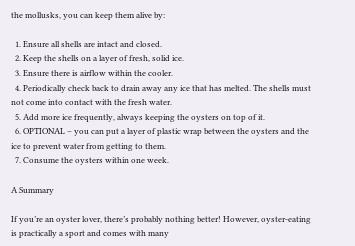the mollusks, you can keep them alive by:

  1. Ensure all shells are intact and closed.
  2. Keep the shells on a layer of fresh, solid ice.
  3. Ensure there is airflow within the cooler.
  4. Periodically check back to drain away any ice that has melted. The shells must not come into contact with the fresh water.
  5. Add more ice frequently, always keeping the oysters on top of it.
  6. OPTIONAL – you can put a layer of plastic wrap between the oysters and the ice to prevent water from getting to them.
  7. Consume the oysters within one week.

A Summary

If you’re an oyster lover, there’s probably nothing better! However, oyster-eating is practically a sport and comes with many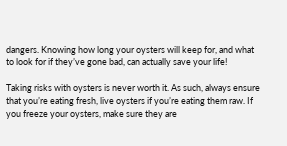dangers. Knowing how long your oysters will keep for, and what to look for if they’ve gone bad, can actually save your life!

Taking risks with oysters is never worth it. As such, always ensure that you’re eating fresh, live oysters if you’re eating them raw. If you freeze your oysters, make sure they are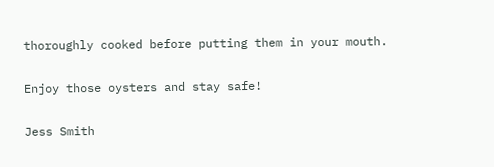thoroughly cooked before putting them in your mouth.

Enjoy those oysters and stay safe!

Jess Smith